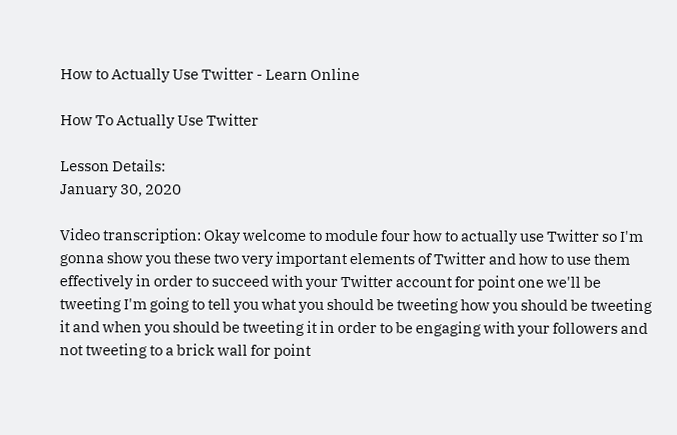How to Actually Use Twitter - Learn Online

How To Actually Use Twitter

Lesson Details:
January 30, 2020

Video transcription: Okay welcome to module four how to actually use Twitter so I'm gonna show you these two very important elements of Twitter and how to use them effectively in order to succeed with your Twitter account for point one we'll be tweeting I'm going to tell you what you should be tweeting how you should be tweeting it and when you should be tweeting it in order to be engaging with your followers and not tweeting to a brick wall for point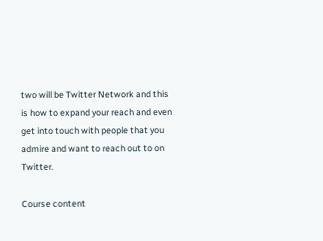two will be Twitter Network and this is how to expand your reach and even get into touch with people that you admire and want to reach out to on Twitter.

Course content